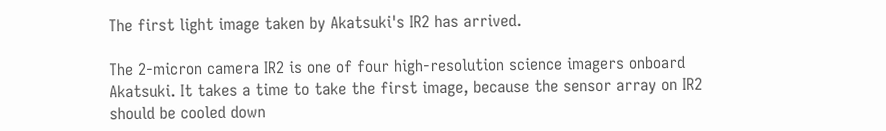The first light image taken by Akatsuki's IR2 has arrived.

The 2-micron camera IR2 is one of four high-resolution science imagers onboard Akatsuki. It takes a time to take the first image, because the sensor array on IR2 should be cooled down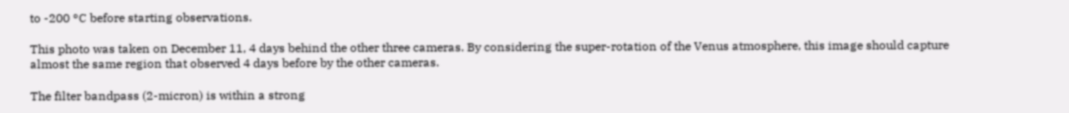to -200 °C before starting observations.

This photo was taken on December 11, 4 days behind the other three cameras. By considering the super-rotation of the Venus atmosphere, this image should capture almost the same region that observed 4 days before by the other cameras.

The filter bandpass (2-micron) is within a strong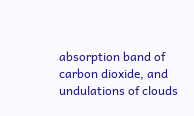absorption band of carbon dioxide, and undulations of clouds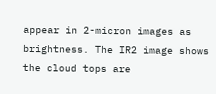appear in 2-micron images as brightness. The IR2 image shows the cloud tops are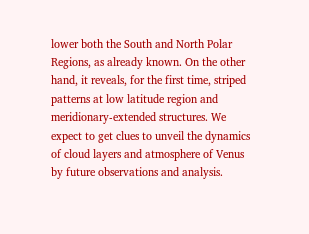lower both the South and North Polar Regions, as already known. On the other hand, it reveals, for the first time, striped patterns at low latitude region and meridionary-extended structures. We expect to get clues to unveil the dynamics of cloud layers and atmosphere of Venus by future observations and analysis.